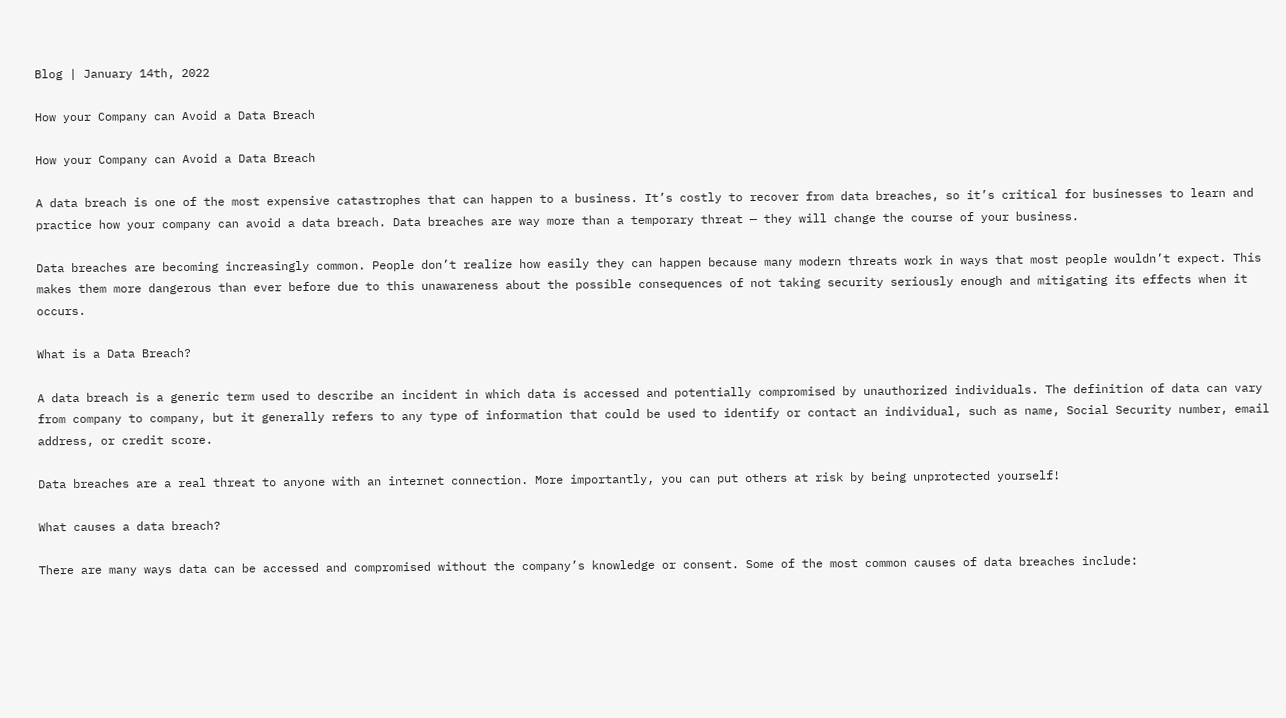Blog | January 14th, 2022

How your Company can Avoid a Data Breach

How your Company can Avoid a Data Breach

A data breach is one of the most expensive catastrophes that can happen to a business. It’s costly to recover from data breaches, so it’s critical for businesses to learn and practice how your company can avoid a data breach. Data breaches are way more than a temporary threat — they will change the course of your business.

Data breaches are becoming increasingly common. People don’t realize how easily they can happen because many modern threats work in ways that most people wouldn’t expect. This makes them more dangerous than ever before due to this unawareness about the possible consequences of not taking security seriously enough and mitigating its effects when it occurs.

What is a Data Breach?

A data breach is a generic term used to describe an incident in which data is accessed and potentially compromised by unauthorized individuals. The definition of data can vary from company to company, but it generally refers to any type of information that could be used to identify or contact an individual, such as name, Social Security number, email address, or credit score.

Data breaches are a real threat to anyone with an internet connection. More importantly, you can put others at risk by being unprotected yourself!

What causes a data breach?

There are many ways data can be accessed and compromised without the company’s knowledge or consent. Some of the most common causes of data breaches include: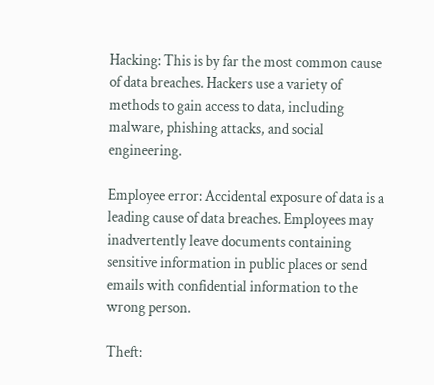Hacking: This is by far the most common cause of data breaches. Hackers use a variety of methods to gain access to data, including malware, phishing attacks, and social engineering.

Employee error: Accidental exposure of data is a leading cause of data breaches. Employees may inadvertently leave documents containing sensitive information in public places or send emails with confidential information to the wrong person.

Theft: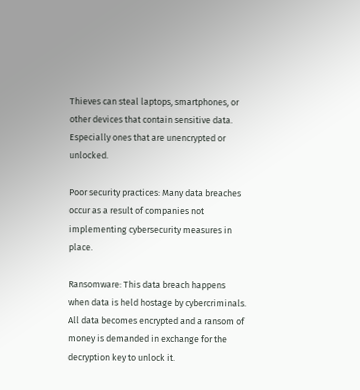Thieves can steal laptops, smartphones, or other devices that contain sensitive data. Especially ones that are unencrypted or unlocked.

Poor security practices: Many data breaches occur as a result of companies not implementing cybersecurity measures in place.

Ransomware: This data breach happens when data is held hostage by cybercriminals. All data becomes encrypted and a ransom of money is demanded in exchange for the decryption key to unlock it.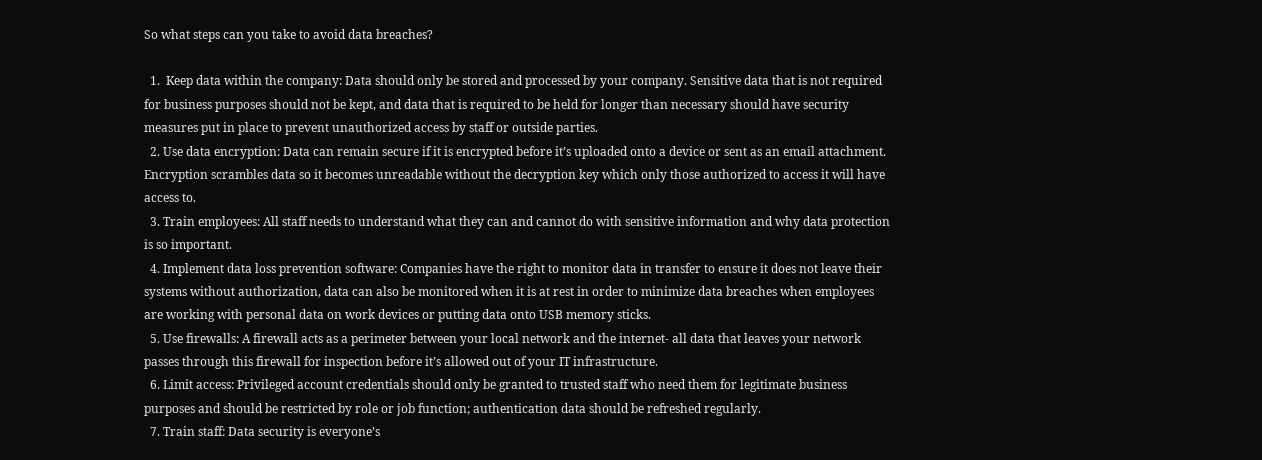So what steps can you take to avoid data breaches?

  1.  Keep data within the company: Data should only be stored and processed by your company. Sensitive data that is not required for business purposes should not be kept, and data that is required to be held for longer than necessary should have security measures put in place to prevent unauthorized access by staff or outside parties.
  2. Use data encryption: Data can remain secure if it is encrypted before it’s uploaded onto a device or sent as an email attachment. Encryption scrambles data so it becomes unreadable without the decryption key which only those authorized to access it will have access to.
  3. Train employees: All staff needs to understand what they can and cannot do with sensitive information and why data protection is so important.
  4. Implement data loss prevention software: Companies have the right to monitor data in transfer to ensure it does not leave their systems without authorization, data can also be monitored when it is at rest in order to minimize data breaches when employees are working with personal data on work devices or putting data onto USB memory sticks.
  5. Use firewalls: A firewall acts as a perimeter between your local network and the internet- all data that leaves your network passes through this firewall for inspection before it’s allowed out of your IT infrastructure.
  6. Limit access: Privileged account credentials should only be granted to trusted staff who need them for legitimate business purposes and should be restricted by role or job function; authentication data should be refreshed regularly.
  7. Train staff: Data security is everyone’s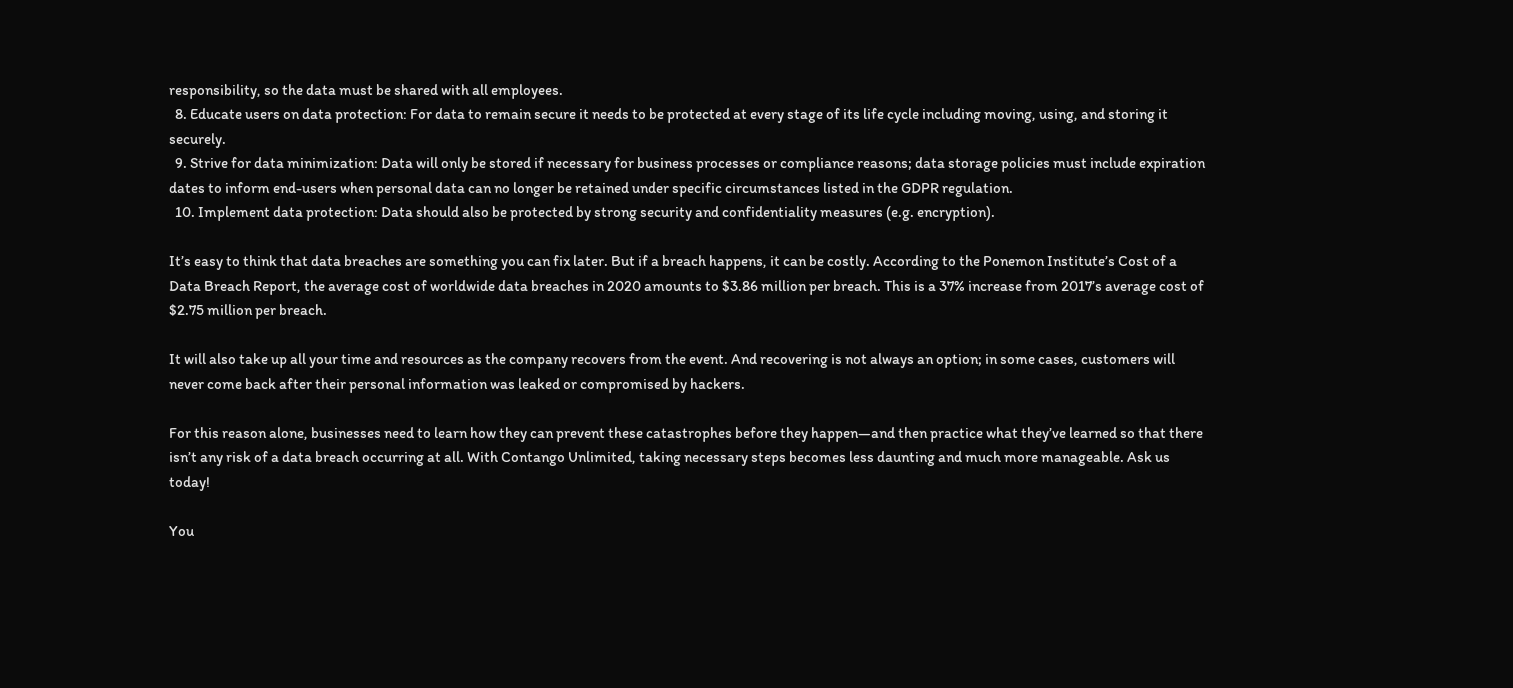responsibility, so the data must be shared with all employees.
  8. Educate users on data protection: For data to remain secure it needs to be protected at every stage of its life cycle including moving, using, and storing it securely.
  9. Strive for data minimization: Data will only be stored if necessary for business processes or compliance reasons; data storage policies must include expiration dates to inform end-users when personal data can no longer be retained under specific circumstances listed in the GDPR regulation.
  10. Implement data protection: Data should also be protected by strong security and confidentiality measures (e.g. encryption).

It’s easy to think that data breaches are something you can fix later. But if a breach happens, it can be costly. According to the Ponemon Institute’s Cost of a Data Breach Report, the average cost of worldwide data breaches in 2020 amounts to $3.86 million per breach. This is a 37% increase from 2017’s average cost of $2.75 million per breach.

It will also take up all your time and resources as the company recovers from the event. And recovering is not always an option; in some cases, customers will never come back after their personal information was leaked or compromised by hackers.

For this reason alone, businesses need to learn how they can prevent these catastrophes before they happen—and then practice what they’ve learned so that there isn’t any risk of a data breach occurring at all. With Contango Unlimited, taking necessary steps becomes less daunting and much more manageable. Ask us today!

You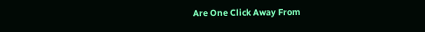Are One Click Away From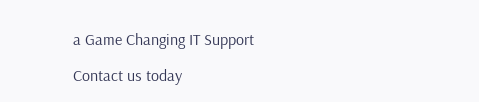a Game Changing IT Support

Contact us today